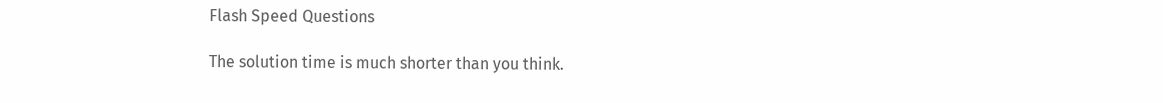Flash Speed Questions

The solution time is much shorter than you think.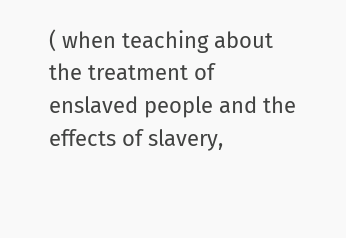( when teaching about the treatment of enslaved people and the effects of slavery,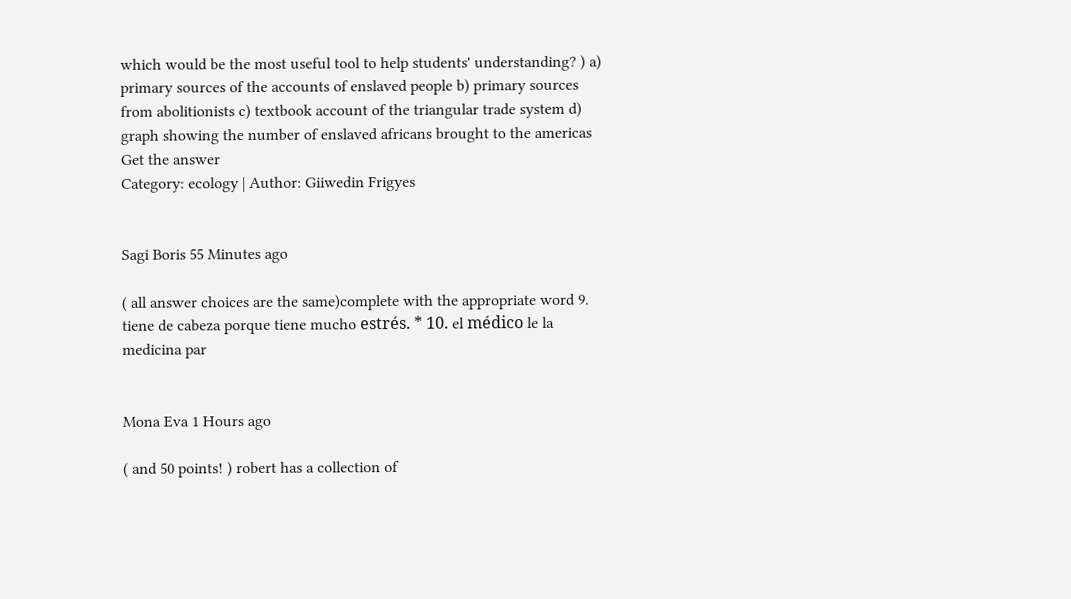which would be the most useful tool to help students' understanding? ) a) primary sources of the accounts of enslaved people b) primary sources from abolitionists c) textbook account of the triangular trade system d) graph showing the number of enslaved africans brought to the americas Get the answer
Category: ecology | Author: Giiwedin Frigyes


Sagi Boris 55 Minutes ago

( all answer choices are the same)complete with the appropriate word 9. tiene de cabeza porque tiene mucho estrés. * 10. el médico le la medicina par


Mona Eva 1 Hours ago

( and 50 points! ) robert has a collection of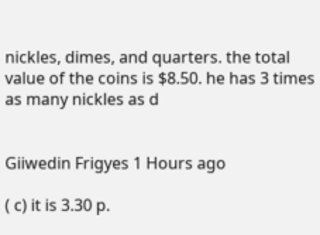nickles, dimes, and quarters. the total value of the coins is $8.50. he has 3 times as many nickles as d


Giiwedin Frigyes 1 Hours ago

( c) it is 3.30 p.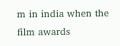m in india when the film awards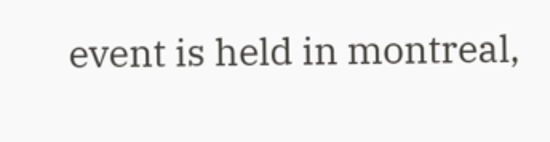event is held in montreal,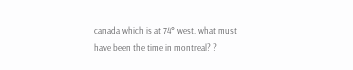canada which is at 74° west. what must have been the time in montreal? ?